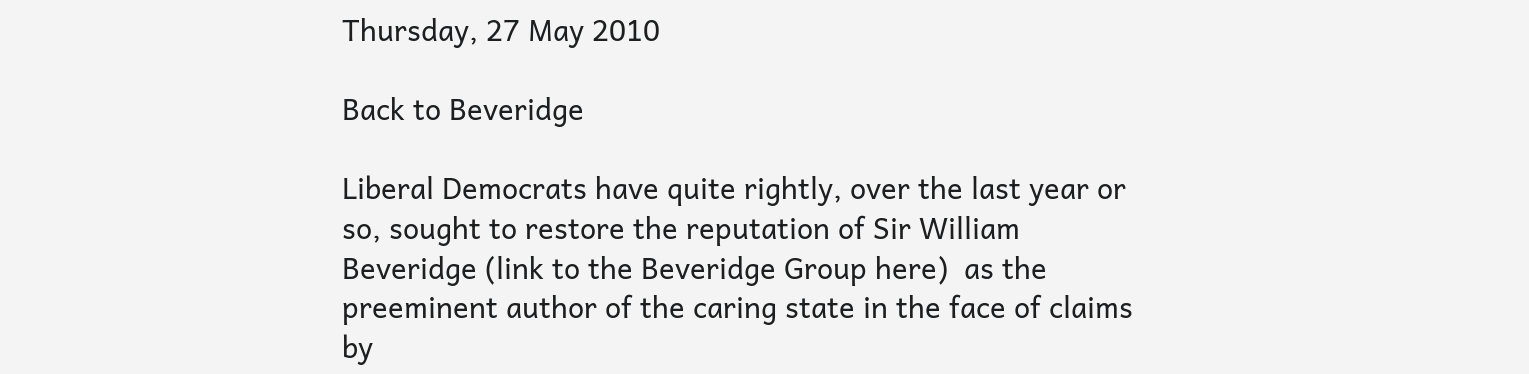Thursday, 27 May 2010

Back to Beveridge

Liberal Democrats have quite rightly, over the last year or so, sought to restore the reputation of Sir William  Beveridge (link to the Beveridge Group here)  as the preeminent author of the caring state in the face of claims by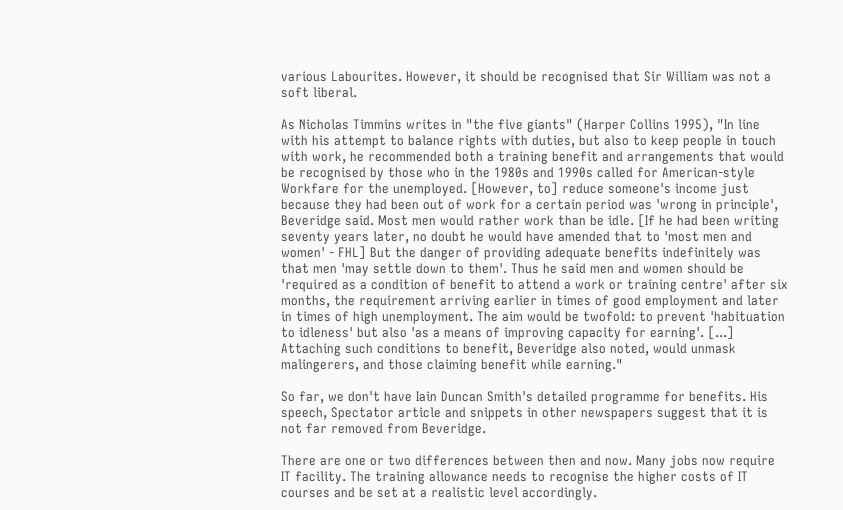various Labourites. However, it should be recognised that Sir William was not a soft liberal.

As Nicholas Timmins writes in "the five giants" (Harper Collins 1995), "In line with his attempt to balance rights with duties, but also to keep people in touch with work, he recommended both a training benefit and arrangements that would be recognised by those who in the 1980s and 1990s called for American-style Workfare for the unemployed. [However, to] reduce someone's income just because they had been out of work for a certain period was 'wrong in principle', Beveridge said. Most men would rather work than be idle. [If he had been writing seventy years later, no doubt he would have amended that to 'most men and women' - FHL] But the danger of providing adequate benefits indefinitely was that men 'may settle down to them'. Thus he said men and women should be 'required as a condition of benefit to attend a work or training centre' after six months, the requirement arriving earlier in times of good employment and later in times of high unemployment. The aim would be twofold: to prevent 'habituation to idleness' but also 'as a means of improving capacity for earning'. [...] Attaching such conditions to benefit, Beveridge also noted, would unmask malingerers, and those claiming benefit while earning."

So far, we don't have Iain Duncan Smith's detailed programme for benefits. His speech, Spectator article and snippets in other newspapers suggest that it is not far removed from Beveridge.

There are one or two differences between then and now. Many jobs now require IT facility. The training allowance needs to recognise the higher costs of IT courses and be set at a realistic level accordingly.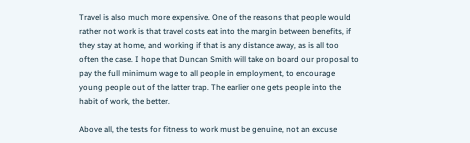Travel is also much more expensive. One of the reasons that people would rather not work is that travel costs eat into the margin between benefits, if they stay at home, and working if that is any distance away, as is all too often the case. I hope that Duncan Smith will take on board our proposal to pay the full minimum wage to all people in employment, to encourage young people out of the latter trap. The earlier one gets people into the habit of work, the better.

Above all, the tests for fitness to work must be genuine, not an excuse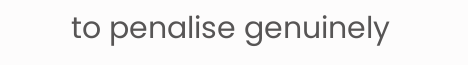to penalise genuinely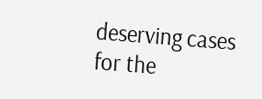deserving cases for the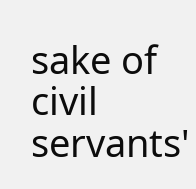sake of civil servants'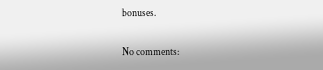bonuses.

No comments: